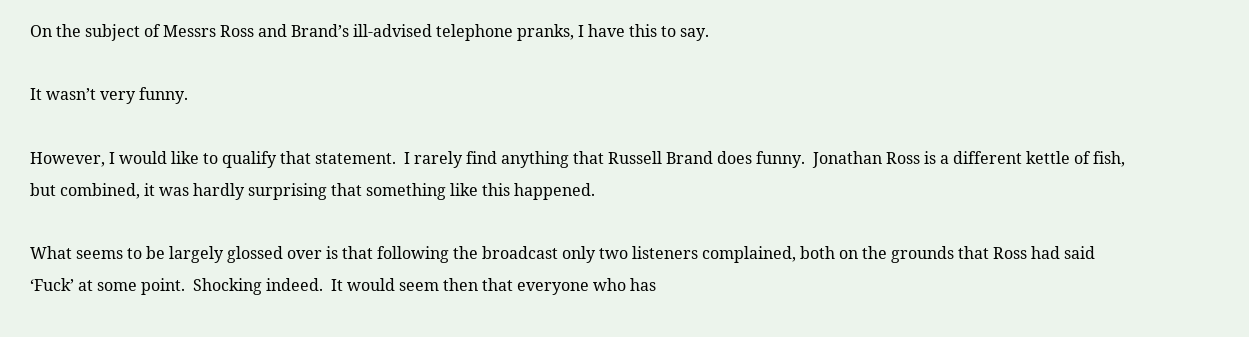On the subject of Messrs Ross and Brand’s ill-advised telephone pranks, I have this to say.

It wasn’t very funny.

However, I would like to qualify that statement.  I rarely find anything that Russell Brand does funny.  Jonathan Ross is a different kettle of fish, but combined, it was hardly surprising that something like this happened.

What seems to be largely glossed over is that following the broadcast only two listeners complained, both on the grounds that Ross had said ‘Fuck’ at some point.  Shocking indeed.  It would seem then that everyone who has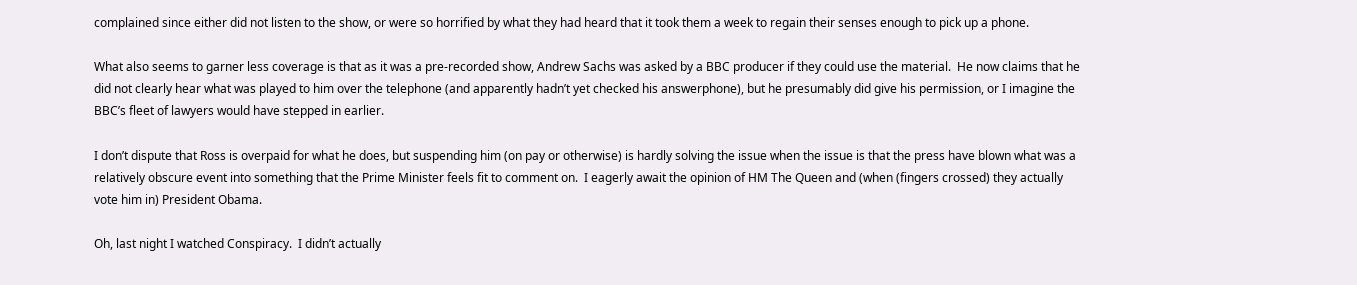complained since either did not listen to the show, or were so horrified by what they had heard that it took them a week to regain their senses enough to pick up a phone.

What also seems to garner less coverage is that as it was a pre-recorded show, Andrew Sachs was asked by a BBC producer if they could use the material.  He now claims that he did not clearly hear what was played to him over the telephone (and apparently hadn’t yet checked his answerphone), but he presumably did give his permission, or I imagine the BBC’s fleet of lawyers would have stepped in earlier.

I don’t dispute that Ross is overpaid for what he does, but suspending him (on pay or otherwise) is hardly solving the issue when the issue is that the press have blown what was a relatively obscure event into something that the Prime Minister feels fit to comment on.  I eagerly await the opinion of HM The Queen and (when (fingers crossed) they actually vote him in) President Obama.

Oh, last night I watched Conspiracy.  I didn’t actually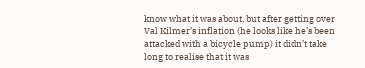know what it was about, but after getting over Val Kilmer’s inflation (he looks like he’s been attacked with a bicycle pump) it didn’t take long to realise that it was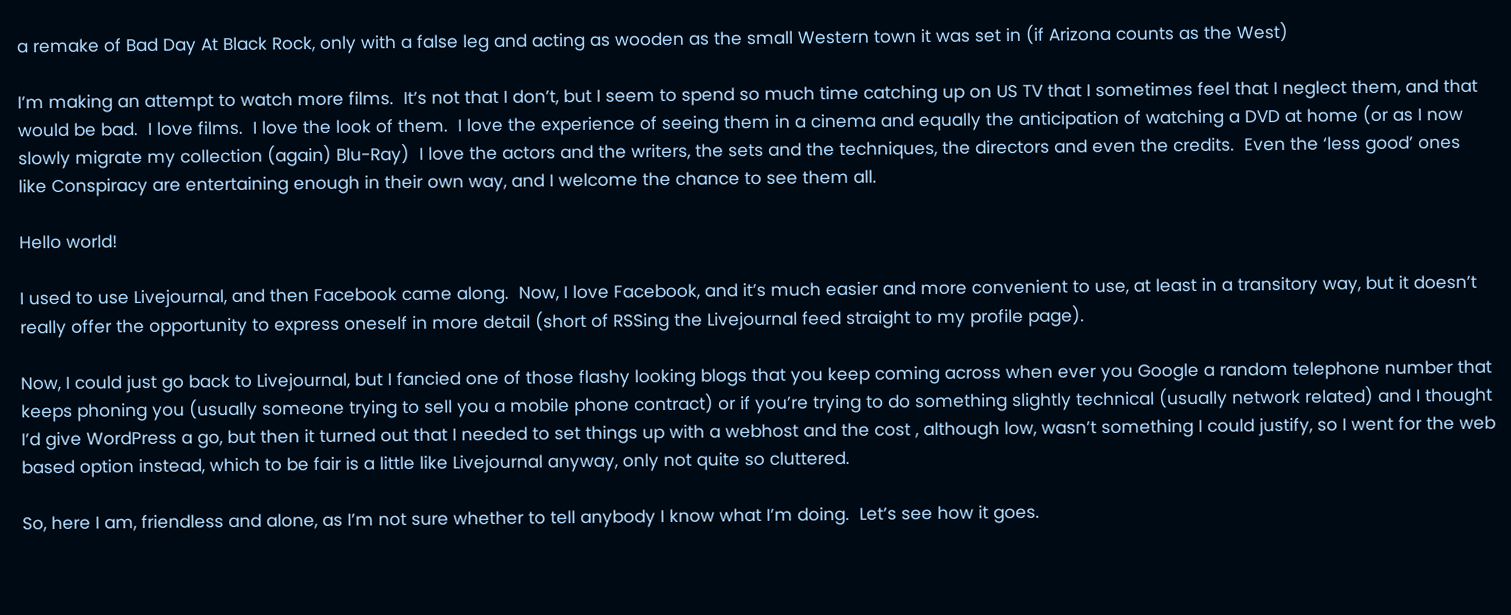a remake of Bad Day At Black Rock, only with a false leg and acting as wooden as the small Western town it was set in (if Arizona counts as the West)

I’m making an attempt to watch more films.  It’s not that I don’t, but I seem to spend so much time catching up on US TV that I sometimes feel that I neglect them, and that would be bad.  I love films.  I love the look of them.  I love the experience of seeing them in a cinema and equally the anticipation of watching a DVD at home (or as I now slowly migrate my collection (again) Blu-Ray)  I love the actors and the writers, the sets and the techniques, the directors and even the credits.  Even the ‘less good’ ones like Conspiracy are entertaining enough in their own way, and I welcome the chance to see them all.

Hello world!

I used to use Livejournal, and then Facebook came along.  Now, I love Facebook, and it’s much easier and more convenient to use, at least in a transitory way, but it doesn’t really offer the opportunity to express oneself in more detail (short of RSSing the Livejournal feed straight to my profile page).

Now, I could just go back to Livejournal, but I fancied one of those flashy looking blogs that you keep coming across when ever you Google a random telephone number that keeps phoning you (usually someone trying to sell you a mobile phone contract) or if you’re trying to do something slightly technical (usually network related) and I thought I’d give WordPress a go, but then it turned out that I needed to set things up with a webhost and the cost , although low, wasn’t something I could justify, so I went for the web based option instead, which to be fair is a little like Livejournal anyway, only not quite so cluttered.

So, here I am, friendless and alone, as I’m not sure whether to tell anybody I know what I’m doing.  Let’s see how it goes.